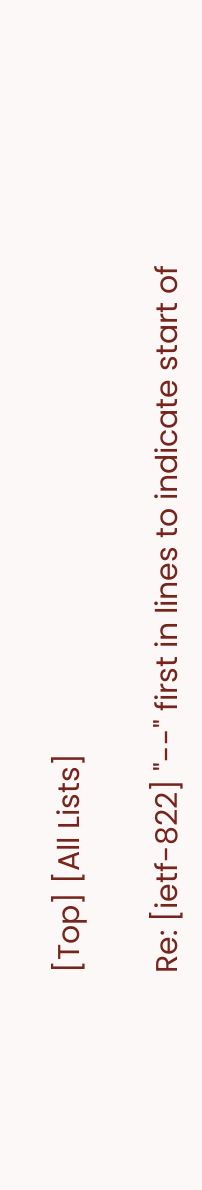[Top] [All Lists]

Re: [ietf-822] "--" first in lines to indicate start of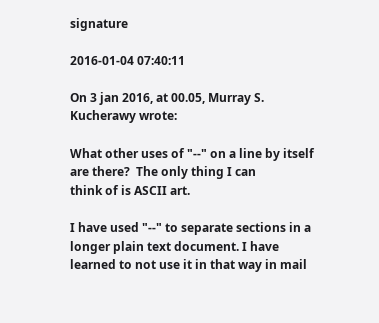signature

2016-01-04 07:40:11

On 3 jan 2016, at 00.05, Murray S. Kucherawy wrote:

What other uses of "--" on a line by itself are there?  The only thing I can
think of is ASCII art.

I have used "--" to separate sections in a longer plain text document. I have
learned to not use it in that way in mail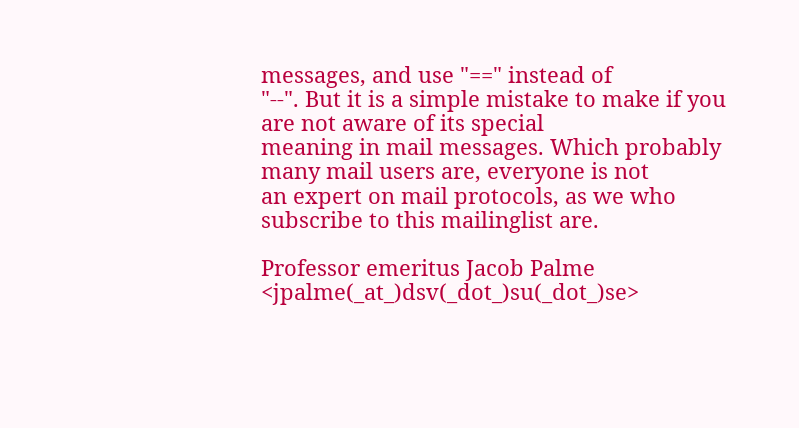messages, and use "==" instead of
"--". But it is a simple mistake to make if you are not aware of its special
meaning in mail messages. Which probably many mail users are, everyone is not
an expert on mail protocols, as we who subscribe to this mailinglist are.

Professor emeritus Jacob Palme <jpalme(_at_)dsv(_dot_)su(_dot_)se>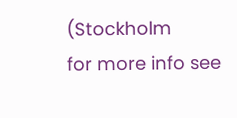(Stockholm
for more info see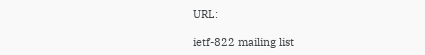URL:

ietf-822 mailing list